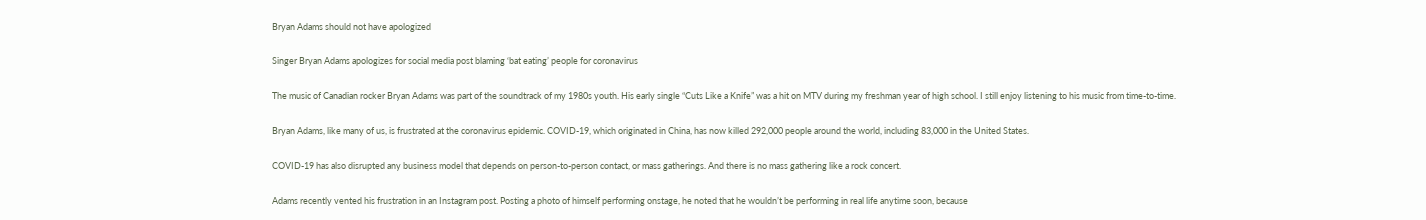Bryan Adams should not have apologized

Singer Bryan Adams apologizes for social media post blaming ‘bat eating’ people for coronavirus

The music of Canadian rocker Bryan Adams was part of the soundtrack of my 1980s youth. His early single “Cuts Like a Knife” was a hit on MTV during my freshman year of high school. I still enjoy listening to his music from time-to-time.

Bryan Adams, like many of us, is frustrated at the coronavirus epidemic. COVID-19, which originated in China, has now killed 292,000 people around the world, including 83,000 in the United States.

COVID-19 has also disrupted any business model that depends on person-to-person contact, or mass gatherings. And there is no mass gathering like a rock concert.

Adams recently vented his frustration in an Instagram post. Posting a photo of himself performing onstage, he noted that he wouldn’t be performing in real life anytime soon, because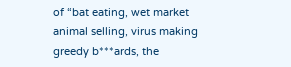of “bat eating, wet market animal selling, virus making greedy b***ards, the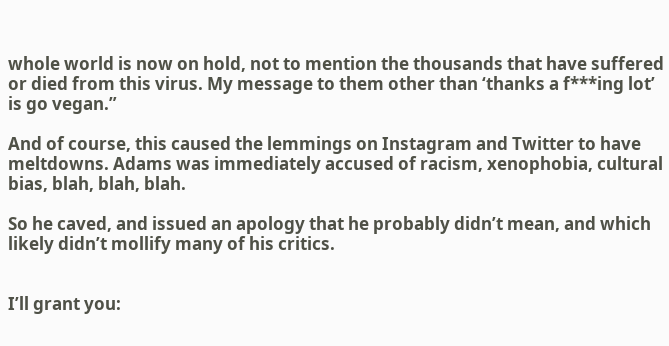whole world is now on hold, not to mention the thousands that have suffered or died from this virus. My message to them other than ‘thanks a f***ing lot’ is go vegan.”

And of course, this caused the lemmings on Instagram and Twitter to have meltdowns. Adams was immediately accused of racism, xenophobia, cultural bias, blah, blah, blah.

So he caved, and issued an apology that he probably didn’t mean, and which likely didn’t mollify many of his critics.


I’ll grant you: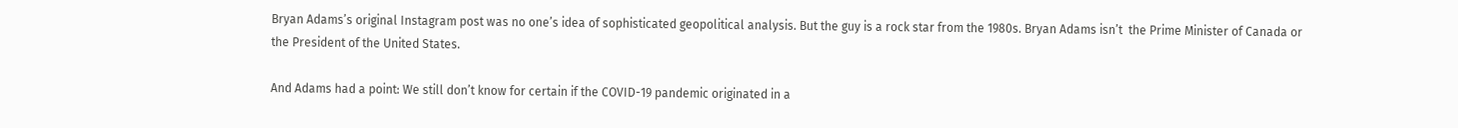Bryan Adams’s original Instagram post was no one’s idea of sophisticated geopolitical analysis. But the guy is a rock star from the 1980s. Bryan Adams isn’t  the Prime Minister of Canada or the President of the United States.

And Adams had a point: We still don’t know for certain if the COVID-19 pandemic originated in a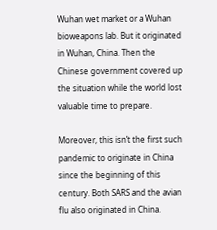Wuhan wet market or a Wuhan bioweapons lab. But it originated in Wuhan, China. Then the Chinese government covered up the situation while the world lost valuable time to prepare.

Moreover, this isn’t the first such pandemic to originate in China since the beginning of this century. Both SARS and the avian flu also originated in China.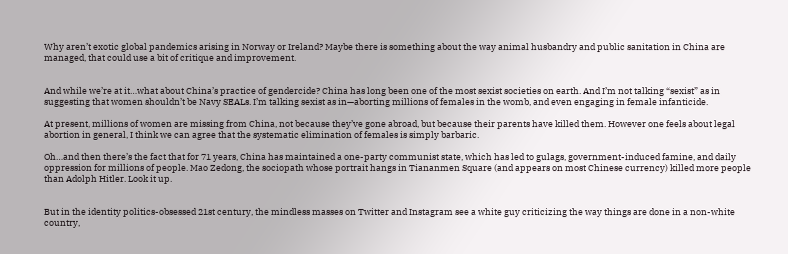Why aren’t exotic global pandemics arising in Norway or Ireland? Maybe there is something about the way animal husbandry and public sanitation in China are managed, that could use a bit of critique and improvement.


And while we’re at it…what about China’s practice of gendercide? China has long been one of the most sexist societies on earth. And I’m not talking “sexist” as in suggesting that women shouldn’t be Navy SEALs. I’m talking sexist as in—aborting millions of females in the womb, and even engaging in female infanticide.

At present, millions of women are missing from China, not because they’ve gone abroad, but because their parents have killed them. However one feels about legal abortion in general, I think we can agree that the systematic elimination of females is simply barbaric.

Oh…and then there’s the fact that for 71 years, China has maintained a one-party communist state, which has led to gulags, government-induced famine, and daily oppression for millions of people. Mao Zedong, the sociopath whose portrait hangs in Tiananmen Square (and appears on most Chinese currency) killed more people than Adolph Hitler. Look it up.


But in the identity politics-obsessed 21st century, the mindless masses on Twitter and Instagram see a white guy criticizing the way things are done in a non-white country,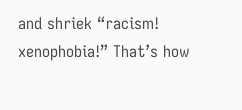and shriek “racism! xenophobia!” That’s how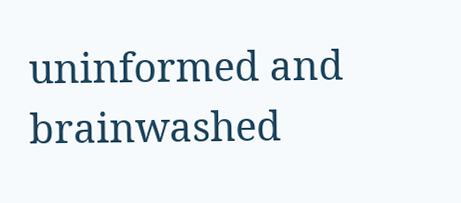uninformed and brainwashed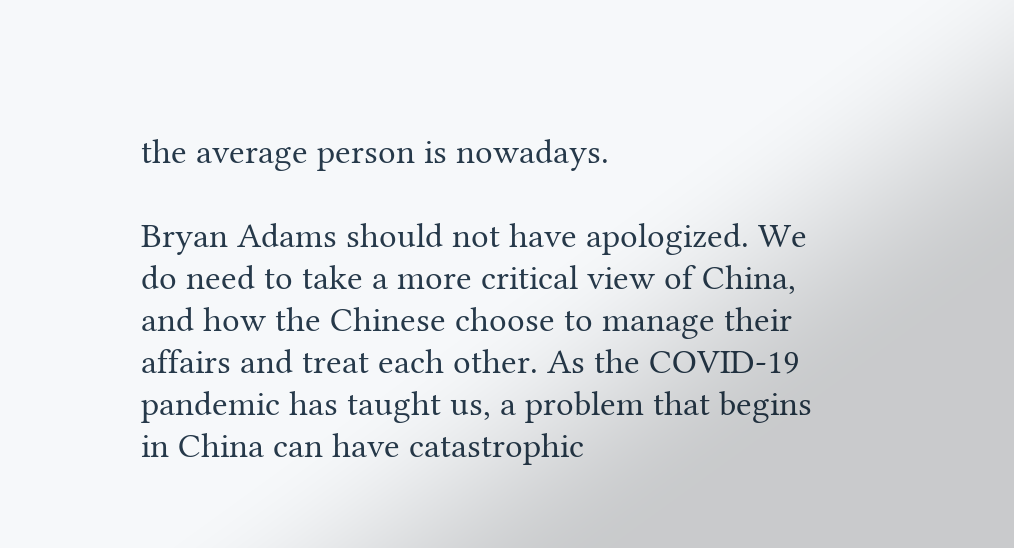the average person is nowadays.

Bryan Adams should not have apologized. We do need to take a more critical view of China, and how the Chinese choose to manage their affairs and treat each other. As the COVID-19 pandemic has taught us, a problem that begins in China can have catastrophic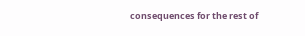consequences for the rest of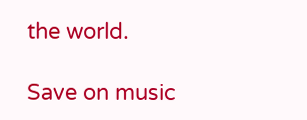the world.

Save on music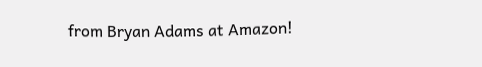from Bryan Adams at Amazon!